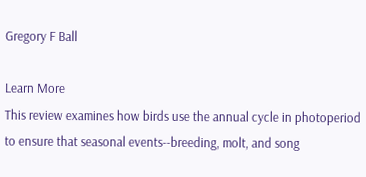Gregory F Ball

Learn More
This review examines how birds use the annual cycle in photoperiod to ensure that seasonal events--breeding, molt, and song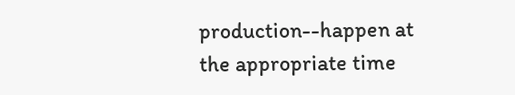production--happen at the appropriate time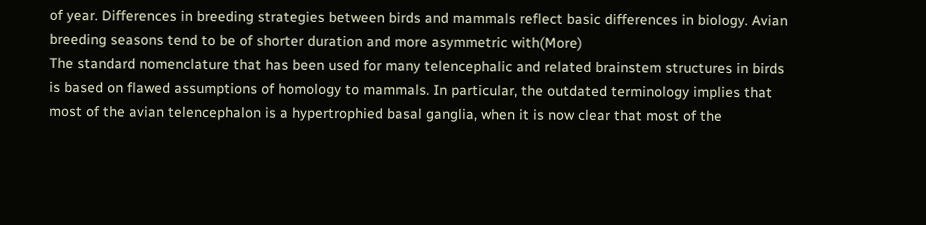of year. Differences in breeding strategies between birds and mammals reflect basic differences in biology. Avian breeding seasons tend to be of shorter duration and more asymmetric with(More)
The standard nomenclature that has been used for many telencephalic and related brainstem structures in birds is based on flawed assumptions of homology to mammals. In particular, the outdated terminology implies that most of the avian telencephalon is a hypertrophied basal ganglia, when it is now clear that most of the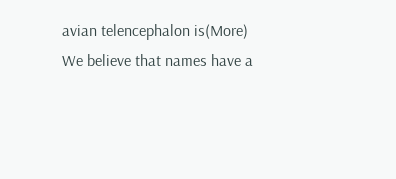avian telencephalon is(More)
We believe that names have a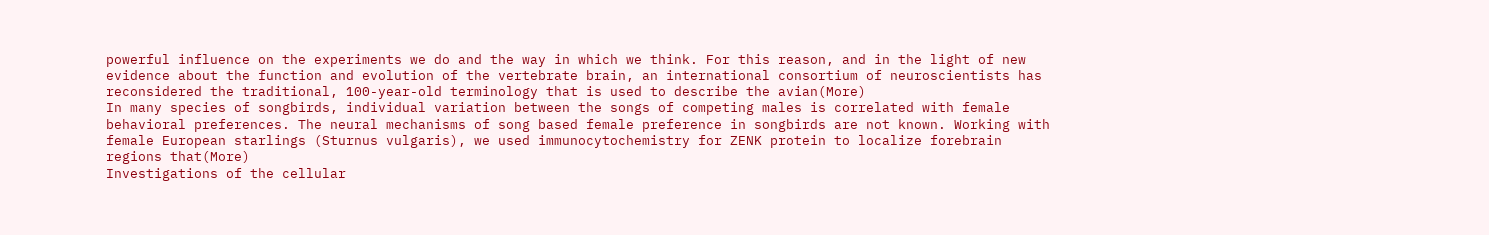powerful influence on the experiments we do and the way in which we think. For this reason, and in the light of new evidence about the function and evolution of the vertebrate brain, an international consortium of neuroscientists has reconsidered the traditional, 100-year-old terminology that is used to describe the avian(More)
In many species of songbirds, individual variation between the songs of competing males is correlated with female behavioral preferences. The neural mechanisms of song based female preference in songbirds are not known. Working with female European starlings (Sturnus vulgaris), we used immunocytochemistry for ZENK protein to localize forebrain regions that(More)
Investigations of the cellular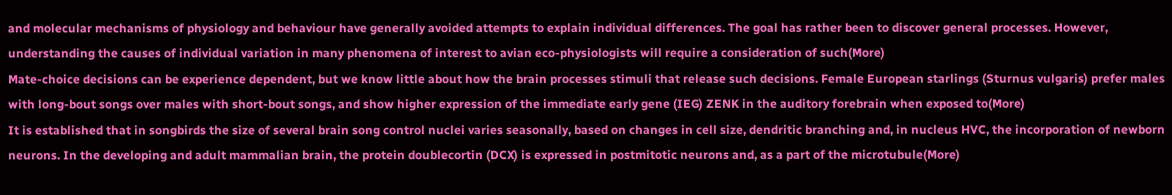and molecular mechanisms of physiology and behaviour have generally avoided attempts to explain individual differences. The goal has rather been to discover general processes. However, understanding the causes of individual variation in many phenomena of interest to avian eco-physiologists will require a consideration of such(More)
Mate-choice decisions can be experience dependent, but we know little about how the brain processes stimuli that release such decisions. Female European starlings (Sturnus vulgaris) prefer males with long-bout songs over males with short-bout songs, and show higher expression of the immediate early gene (IEG) ZENK in the auditory forebrain when exposed to(More)
It is established that in songbirds the size of several brain song control nuclei varies seasonally, based on changes in cell size, dendritic branching and, in nucleus HVC, the incorporation of newborn neurons. In the developing and adult mammalian brain, the protein doublecortin (DCX) is expressed in postmitotic neurons and, as a part of the microtubule(More)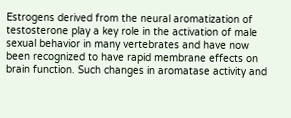Estrogens derived from the neural aromatization of testosterone play a key role in the activation of male sexual behavior in many vertebrates and have now been recognized to have rapid membrane effects on brain function. Such changes in aromatase activity and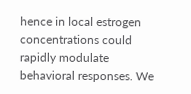hence in local estrogen concentrations could rapidly modulate behavioral responses. We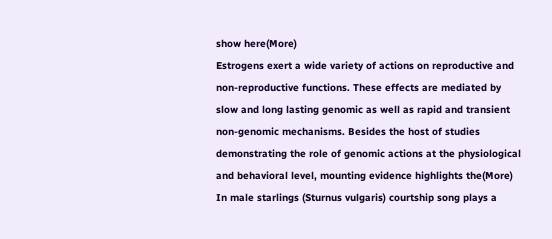show here(More)
Estrogens exert a wide variety of actions on reproductive and non-reproductive functions. These effects are mediated by slow and long lasting genomic as well as rapid and transient non-genomic mechanisms. Besides the host of studies demonstrating the role of genomic actions at the physiological and behavioral level, mounting evidence highlights the(More)
In male starlings (Sturnus vulgaris) courtship song plays a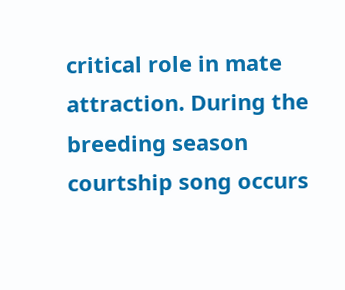critical role in mate attraction. During the breeding season courtship song occurs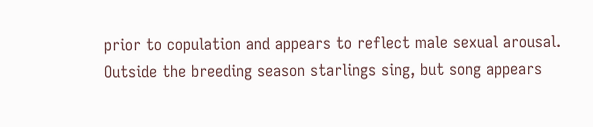prior to copulation and appears to reflect male sexual arousal. Outside the breeding season starlings sing, but song appears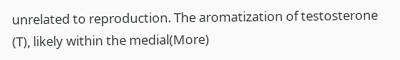unrelated to reproduction. The aromatization of testosterone (T), likely within the medial(More)